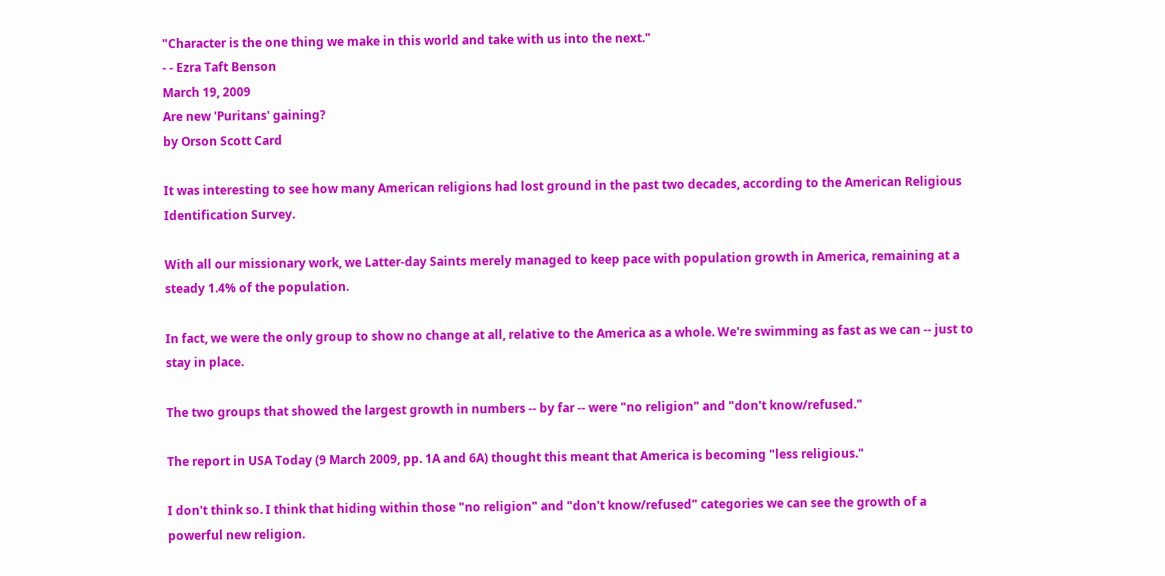"Character is the one thing we make in this world and take with us into the next."
- - Ezra Taft Benson
March 19, 2009
Are new 'Puritans' gaining?
by Orson Scott Card

It was interesting to see how many American religions had lost ground in the past two decades, according to the American Religious Identification Survey.

With all our missionary work, we Latter-day Saints merely managed to keep pace with population growth in America, remaining at a steady 1.4% of the population.

In fact, we were the only group to show no change at all, relative to the America as a whole. We're swimming as fast as we can -- just to stay in place.

The two groups that showed the largest growth in numbers -- by far -- were "no religion" and "don't know/refused."

The report in USA Today (9 March 2009, pp. 1A and 6A) thought this meant that America is becoming "less religious."

I don't think so. I think that hiding within those "no religion" and "don't know/refused" categories we can see the growth of a powerful new religion.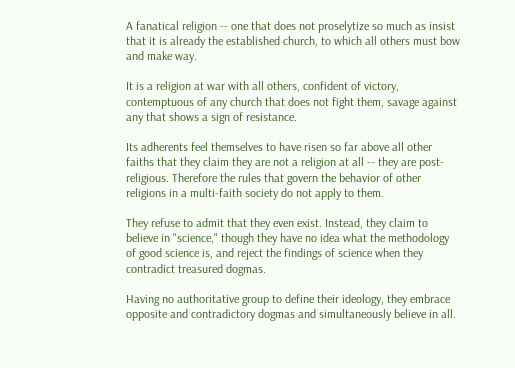A fanatical religion -- one that does not proselytize so much as insist that it is already the established church, to which all others must bow and make way.

It is a religion at war with all others, confident of victory, contemptuous of any church that does not fight them, savage against any that shows a sign of resistance.

Its adherents feel themselves to have risen so far above all other faiths that they claim they are not a religion at all -- they are post-religious. Therefore the rules that govern the behavior of other religions in a multi-faith society do not apply to them.

They refuse to admit that they even exist. Instead, they claim to believe in "science," though they have no idea what the methodology of good science is, and reject the findings of science when they contradict treasured dogmas.

Having no authoritative group to define their ideology, they embrace opposite and contradictory dogmas and simultaneously believe in all.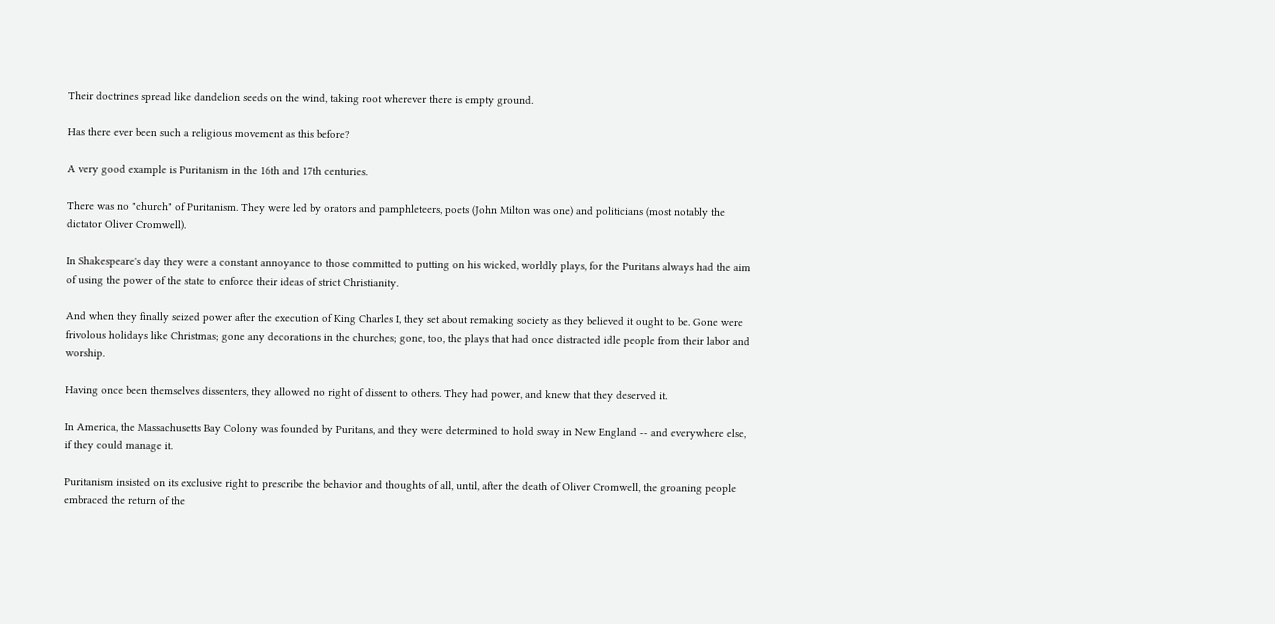Their doctrines spread like dandelion seeds on the wind, taking root wherever there is empty ground.

Has there ever been such a religious movement as this before?

A very good example is Puritanism in the 16th and 17th centuries.

There was no "church" of Puritanism. They were led by orators and pamphleteers, poets (John Milton was one) and politicians (most notably the dictator Oliver Cromwell).

In Shakespeare's day they were a constant annoyance to those committed to putting on his wicked, worldly plays, for the Puritans always had the aim of using the power of the state to enforce their ideas of strict Christianity.

And when they finally seized power after the execution of King Charles I, they set about remaking society as they believed it ought to be. Gone were frivolous holidays like Christmas; gone any decorations in the churches; gone, too, the plays that had once distracted idle people from their labor and worship.

Having once been themselves dissenters, they allowed no right of dissent to others. They had power, and knew that they deserved it.

In America, the Massachusetts Bay Colony was founded by Puritans, and they were determined to hold sway in New England -- and everywhere else, if they could manage it.

Puritanism insisted on its exclusive right to prescribe the behavior and thoughts of all, until, after the death of Oliver Cromwell, the groaning people embraced the return of the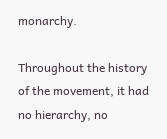monarchy.

Throughout the history of the movement, it had no hierarchy, no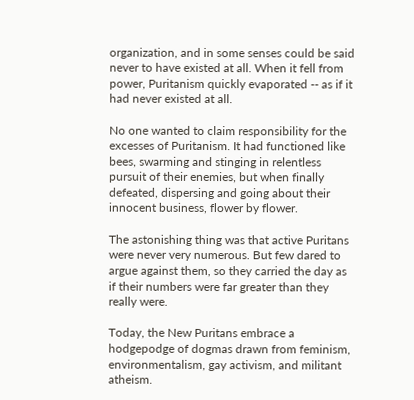organization, and in some senses could be said never to have existed at all. When it fell from power, Puritanism quickly evaporated -- as if it had never existed at all.

No one wanted to claim responsibility for the excesses of Puritanism. It had functioned like bees, swarming and stinging in relentless pursuit of their enemies, but when finally defeated, dispersing and going about their innocent business, flower by flower.

The astonishing thing was that active Puritans were never very numerous. But few dared to argue against them, so they carried the day as if their numbers were far greater than they really were.

Today, the New Puritans embrace a hodgepodge of dogmas drawn from feminism, environmentalism, gay activism, and militant atheism.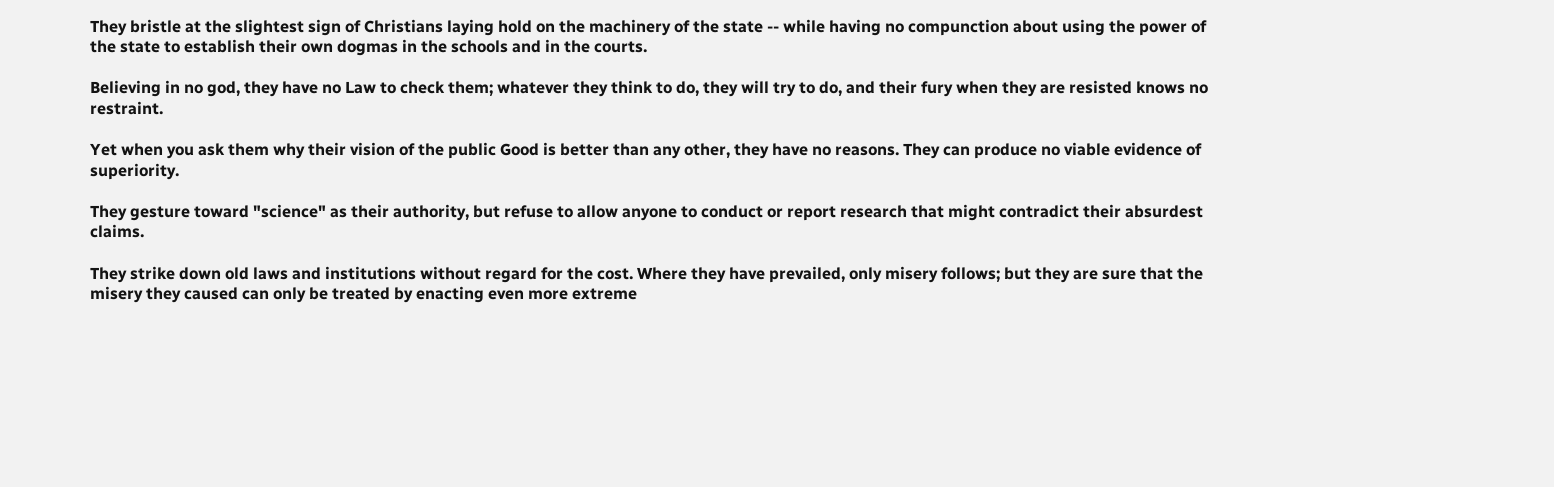They bristle at the slightest sign of Christians laying hold on the machinery of the state -- while having no compunction about using the power of the state to establish their own dogmas in the schools and in the courts.

Believing in no god, they have no Law to check them; whatever they think to do, they will try to do, and their fury when they are resisted knows no restraint.

Yet when you ask them why their vision of the public Good is better than any other, they have no reasons. They can produce no viable evidence of superiority.

They gesture toward "science" as their authority, but refuse to allow anyone to conduct or report research that might contradict their absurdest claims.

They strike down old laws and institutions without regard for the cost. Where they have prevailed, only misery follows; but they are sure that the misery they caused can only be treated by enacting even more extreme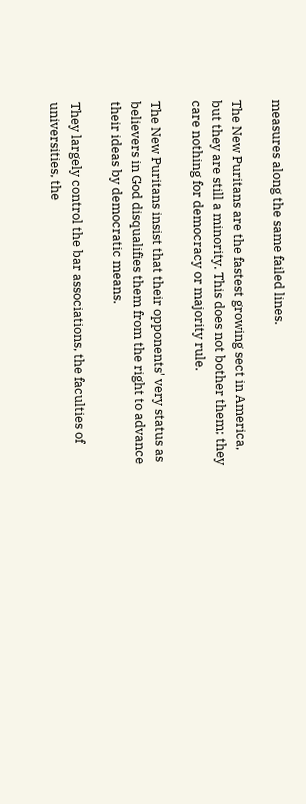measures along the same failed lines.

The New Puritans are the fastest growing sect in America, but they are still a minority. This does not bother them; they care nothing for democracy or majority rule.

The New Puritans insist that their opponents' very status as believers in God disqualifies them from the right to advance their ideas by democratic means.

They largely control the bar associations, the faculties of universities, the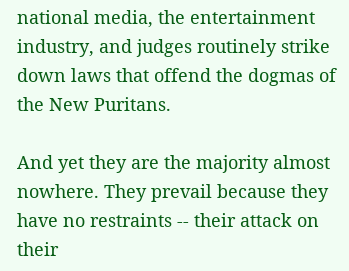national media, the entertainment industry, and judges routinely strike down laws that offend the dogmas of the New Puritans.

And yet they are the majority almost nowhere. They prevail because they have no restraints -- their attack on their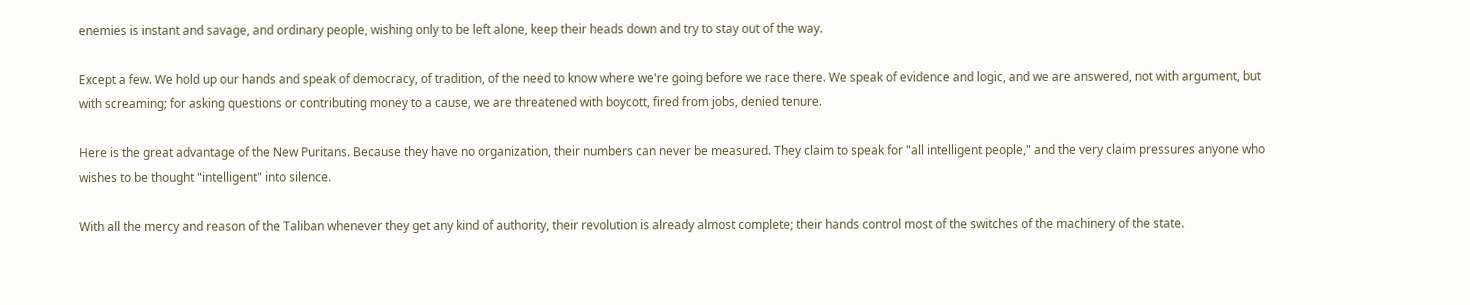enemies is instant and savage, and ordinary people, wishing only to be left alone, keep their heads down and try to stay out of the way.

Except a few. We hold up our hands and speak of democracy, of tradition, of the need to know where we're going before we race there. We speak of evidence and logic, and we are answered, not with argument, but with screaming; for asking questions or contributing money to a cause, we are threatened with boycott, fired from jobs, denied tenure.

Here is the great advantage of the New Puritans. Because they have no organization, their numbers can never be measured. They claim to speak for "all intelligent people," and the very claim pressures anyone who wishes to be thought "intelligent" into silence.

With all the mercy and reason of the Taliban whenever they get any kind of authority, their revolution is already almost complete; their hands control most of the switches of the machinery of the state.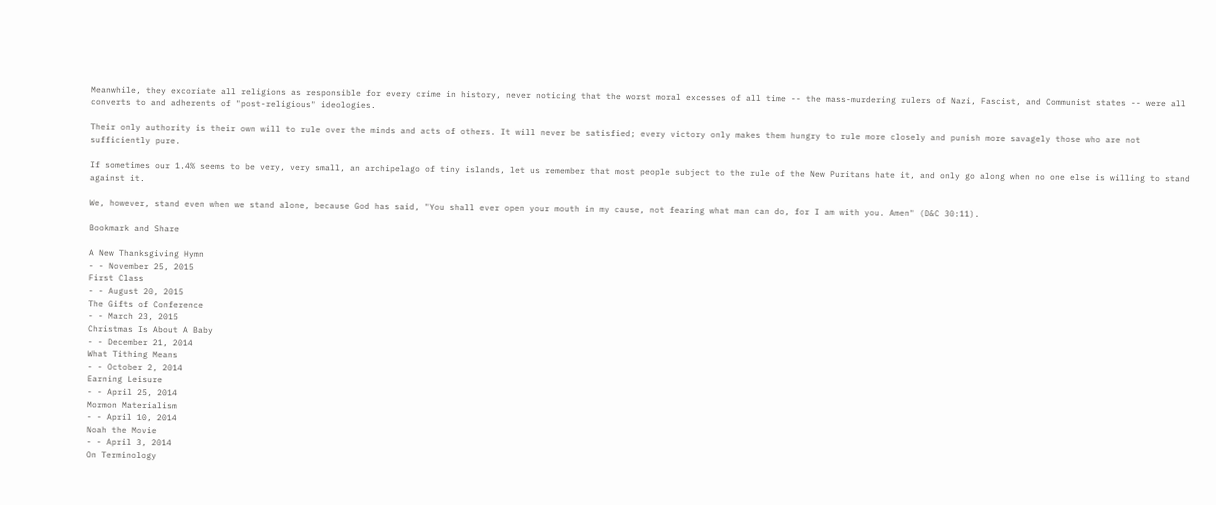Meanwhile, they excoriate all religions as responsible for every crime in history, never noticing that the worst moral excesses of all time -- the mass-murdering rulers of Nazi, Fascist, and Communist states -- were all converts to and adherents of "post-religious" ideologies.

Their only authority is their own will to rule over the minds and acts of others. It will never be satisfied; every victory only makes them hungry to rule more closely and punish more savagely those who are not sufficiently pure.

If sometimes our 1.4% seems to be very, very small, an archipelago of tiny islands, let us remember that most people subject to the rule of the New Puritans hate it, and only go along when no one else is willing to stand against it.

We, however, stand even when we stand alone, because God has said, "You shall ever open your mouth in my cause, not fearing what man can do, for I am with you. Amen" (D&C 30:11).

Bookmark and Share

A New Thanksgiving Hymn
- - November 25, 2015
First Class
- - August 20, 2015
The Gifts of Conference
- - March 23, 2015
Christmas Is About A Baby
- - December 21, 2014
What Tithing Means
- - October 2, 2014
Earning Leisure
- - April 25, 2014
Mormon Materialism
- - April 10, 2014
Noah the Movie
- - April 3, 2014
On Terminology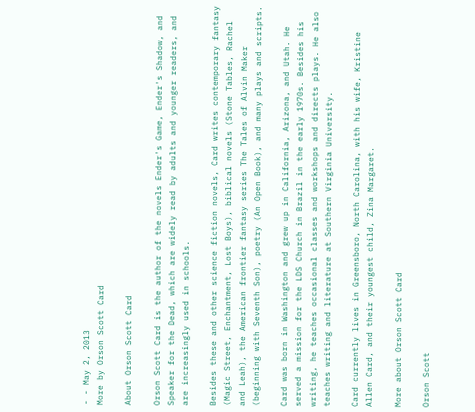- - May 2, 2013
More by Orson Scott Card

About Orson Scott Card

Orson Scott Card is the author of the novels Ender's Game, Ender's Shadow, and Speaker for the Dead, which are widely read by adults and younger readers, and are increasingly used in schools.

Besides these and other science fiction novels, Card writes contemporary fantasy (Magic Street, Enchantment, Lost Boys), biblical novels (Stone Tables, Rachel and Leah), the American frontier fantasy series The Tales of Alvin Maker (beginning with Seventh Son), poetry (An Open Book), and many plays and scripts.

Card was born in Washington and grew up in California, Arizona, and Utah. He served a mission for the LDS Church in Brazil in the early 1970s. Besides his writing, he teaches occasional classes and workshops and directs plays. He also teaches writing and literature at Southern Virginia University.

Card currently lives in Greensboro, North Carolina, with his wife, Kristine Allen Card, and their youngest child, Zina Margaret.

More about Orson Scott Card

Orson Scott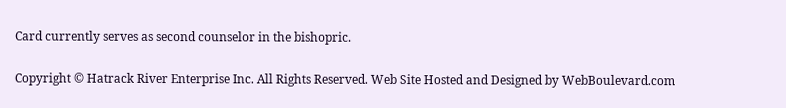Card currently serves as second counselor in the bishopric.

Copyright © Hatrack River Enterprise Inc. All Rights Reserved. Web Site Hosted and Designed by WebBoulevard.com